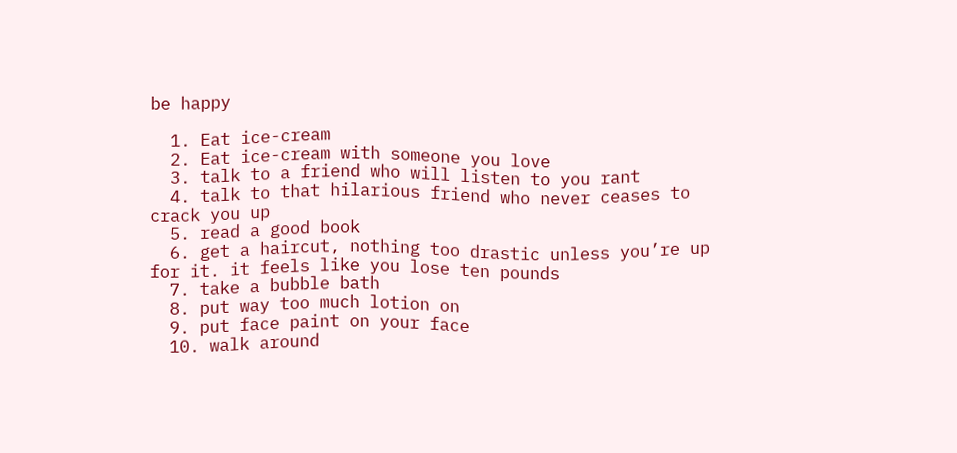be happy

  1. Eat ice-cream
  2. Eat ice-cream with someone you love
  3. talk to a friend who will listen to you rant
  4. talk to that hilarious friend who never ceases to crack you up
  5. read a good book
  6. get a haircut, nothing too drastic unless you’re up for it. it feels like you lose ten pounds
  7. take a bubble bath
  8. put way too much lotion on
  9. put face paint on your face
  10. walk around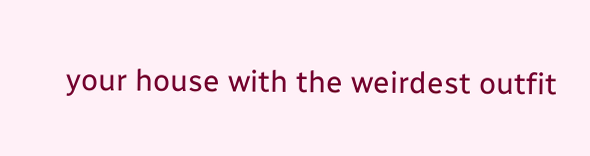your house with the weirdest outfit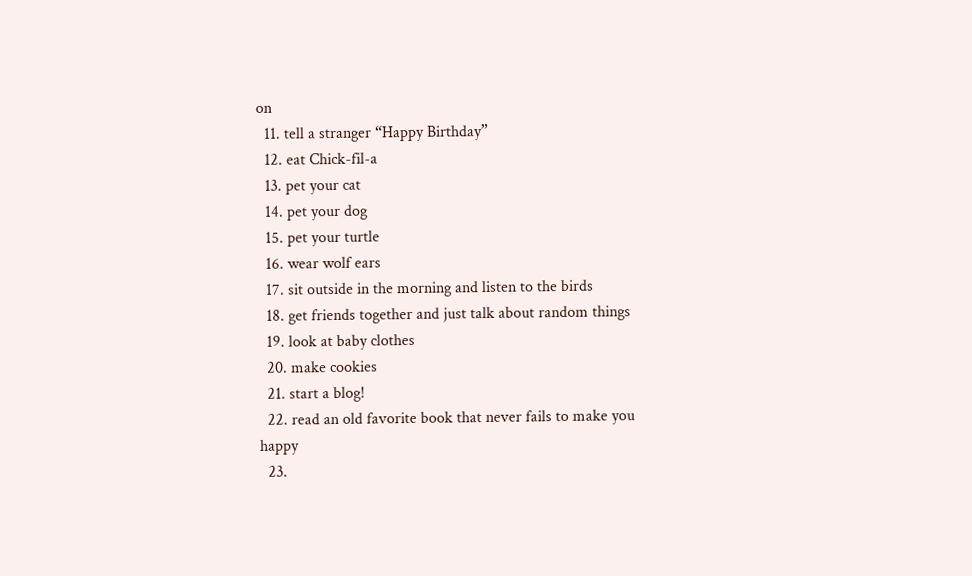on
  11. tell a stranger “Happy Birthday”
  12. eat Chick-fil-a
  13. pet your cat
  14. pet your dog
  15. pet your turtle
  16. wear wolf ears
  17. sit outside in the morning and listen to the birds
  18. get friends together and just talk about random things
  19. look at baby clothes
  20. make cookies
  21. start a blog!
  22. read an old favorite book that never fails to make you happy
  23.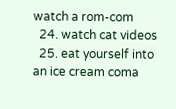watch a rom-com
  24. watch cat videos
  25. eat yourself into an ice cream coma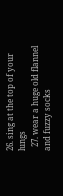26. sing at the top of your lungs
  27. wear a huge old flannel and fuzzy socks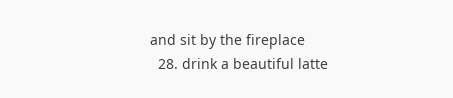and sit by the fireplace
  28. drink a beautiful latte